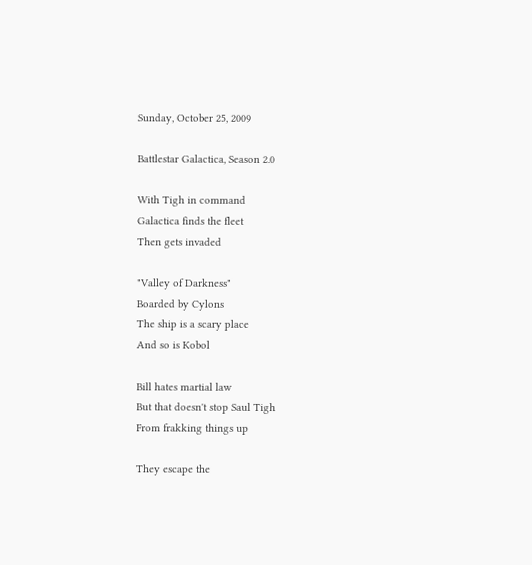Sunday, October 25, 2009

Battlestar Galactica, Season 2.0

With Tigh in command
Galactica finds the fleet
Then gets invaded

"Valley of Darkness"
Boarded by Cylons
The ship is a scary place
And so is Kobol

Bill hates martial law
But that doesn't stop Saul Tigh
From frakking things up

They escape the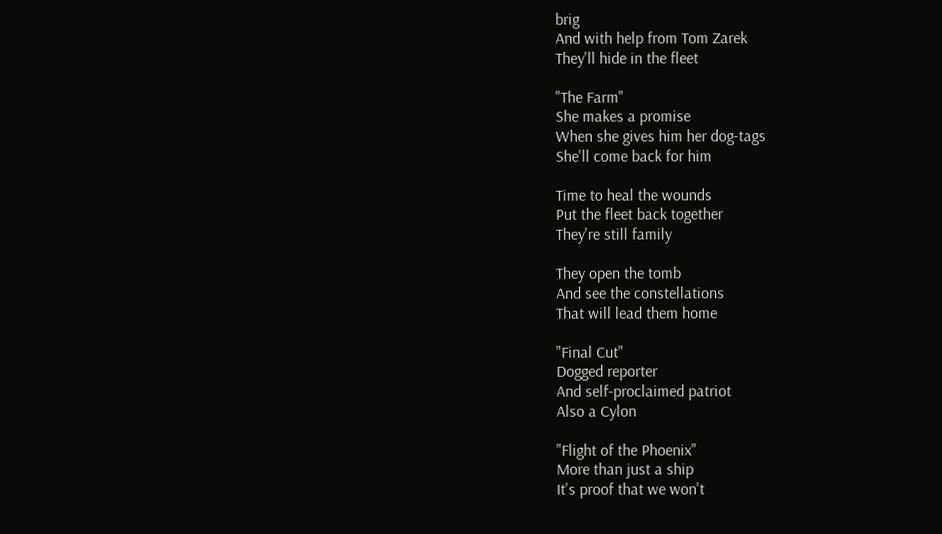brig
And with help from Tom Zarek
They'll hide in the fleet

"The Farm"
She makes a promise
When she gives him her dog-tags
She'll come back for him

Time to heal the wounds
Put the fleet back together
They're still family

They open the tomb
And see the constellations
That will lead them home

"Final Cut"
Dogged reporter
And self-proclaimed patriot
Also a Cylon

"Flight of the Phoenix"
More than just a ship
It's proof that we won't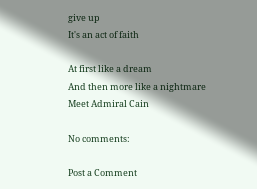give up
It's an act of faith

At first like a dream
And then more like a nightmare
Meet Admiral Cain

No comments:

Post a Comment